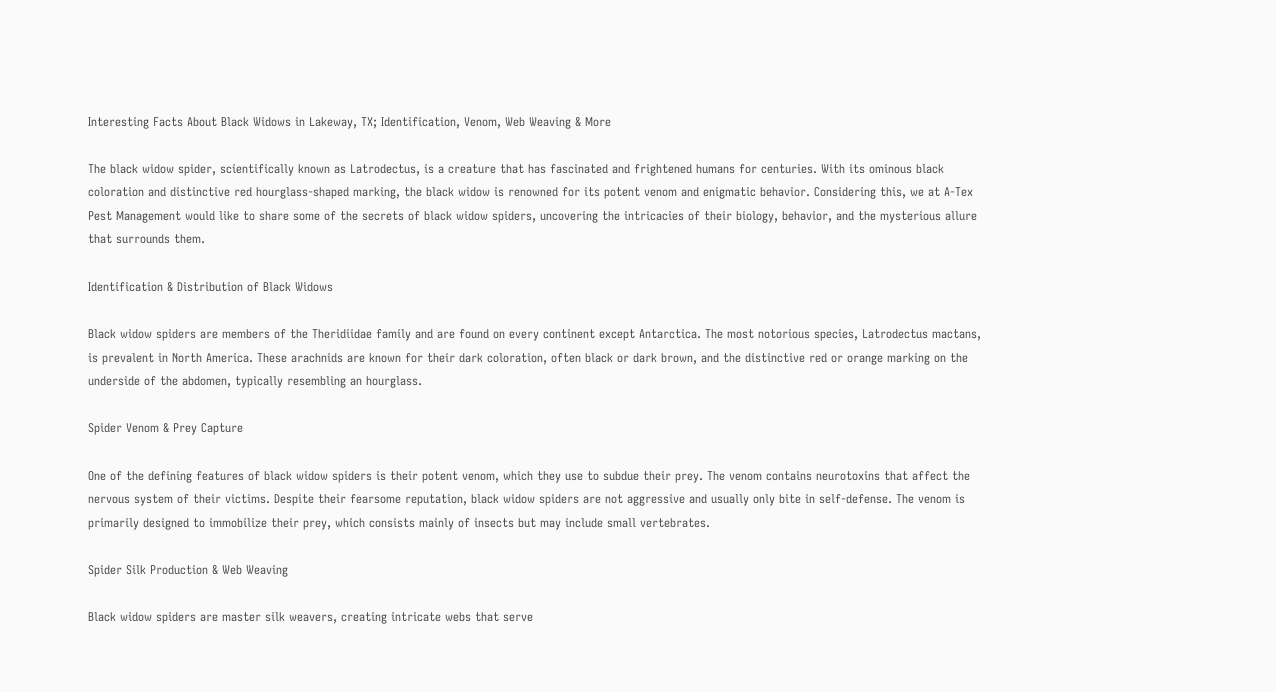Interesting Facts About Black Widows in Lakeway, TX; Identification, Venom, Web Weaving & More

The black widow spider, scientifically known as Latrodectus, is a creature that has fascinated and frightened humans for centuries. With its ominous black coloration and distinctive red hourglass-shaped marking, the black widow is renowned for its potent venom and enigmatic behavior. Considering this, we at A-Tex Pest Management would like to share some of the secrets of black widow spiders, uncovering the intricacies of their biology, behavior, and the mysterious allure that surrounds them.

Identification & Distribution of Black Widows

Black widow spiders are members of the Theridiidae family and are found on every continent except Antarctica. The most notorious species, Latrodectus mactans, is prevalent in North America. These arachnids are known for their dark coloration, often black or dark brown, and the distinctive red or orange marking on the underside of the abdomen, typically resembling an hourglass.

Spider Venom & Prey Capture

One of the defining features of black widow spiders is their potent venom, which they use to subdue their prey. The venom contains neurotoxins that affect the nervous system of their victims. Despite their fearsome reputation, black widow spiders are not aggressive and usually only bite in self-defense. The venom is primarily designed to immobilize their prey, which consists mainly of insects but may include small vertebrates.

Spider Silk Production & Web Weaving

Black widow spiders are master silk weavers, creating intricate webs that serve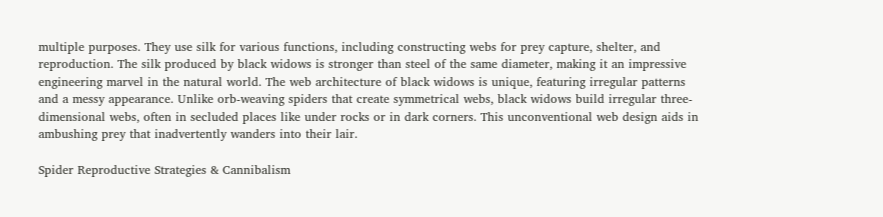multiple purposes. They use silk for various functions, including constructing webs for prey capture, shelter, and reproduction. The silk produced by black widows is stronger than steel of the same diameter, making it an impressive engineering marvel in the natural world. The web architecture of black widows is unique, featuring irregular patterns and a messy appearance. Unlike orb-weaving spiders that create symmetrical webs, black widows build irregular three-dimensional webs, often in secluded places like under rocks or in dark corners. This unconventional web design aids in ambushing prey that inadvertently wanders into their lair.

Spider Reproductive Strategies & Cannibalism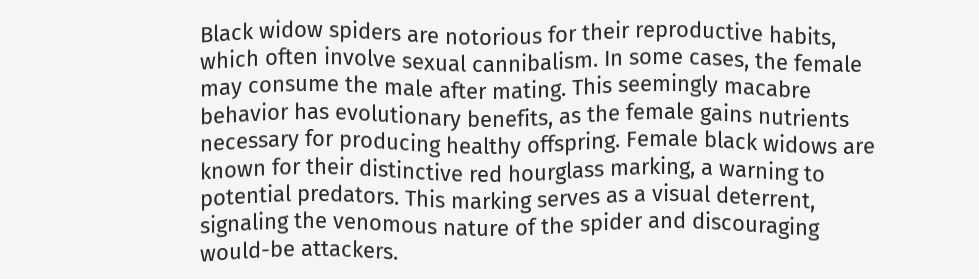Black widow spiders are notorious for their reproductive habits, which often involve sexual cannibalism. In some cases, the female may consume the male after mating. This seemingly macabre behavior has evolutionary benefits, as the female gains nutrients necessary for producing healthy offspring. Female black widows are known for their distinctive red hourglass marking, a warning to potential predators. This marking serves as a visual deterrent, signaling the venomous nature of the spider and discouraging would-be attackers.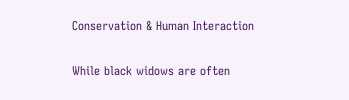Conservation & Human Interaction

While black widows are often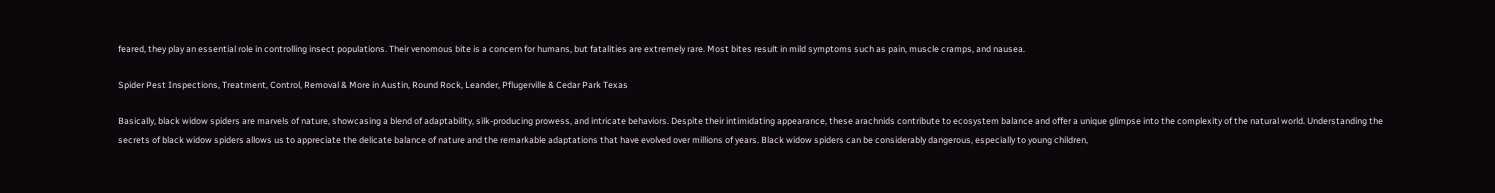feared, they play an essential role in controlling insect populations. Their venomous bite is a concern for humans, but fatalities are extremely rare. Most bites result in mild symptoms such as pain, muscle cramps, and nausea.

Spider Pest Inspections, Treatment, Control, Removal & More in Austin, Round Rock, Leander, Pflugerville & Cedar Park Texas

Basically, black widow spiders are marvels of nature, showcasing a blend of adaptability, silk-producing prowess, and intricate behaviors. Despite their intimidating appearance, these arachnids contribute to ecosystem balance and offer a unique glimpse into the complexity of the natural world. Understanding the secrets of black widow spiders allows us to appreciate the delicate balance of nature and the remarkable adaptations that have evolved over millions of years. Black widow spiders can be considerably dangerous, especially to young children,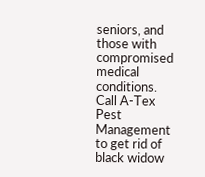seniors, and those with compromised medical conditions. Call A-Tex Pest Management to get rid of black widow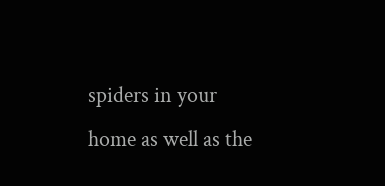spiders in your home as well as the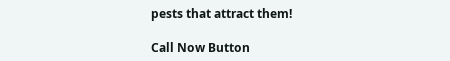pests that attract them!

Call Now Button